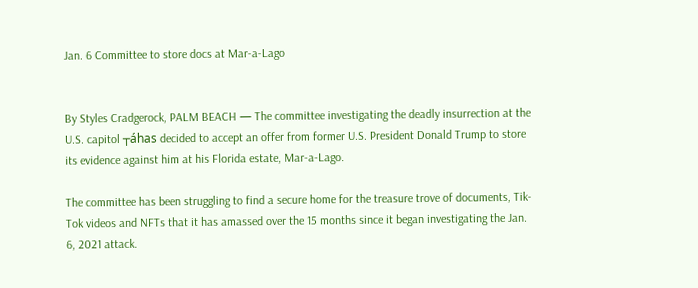Jan. 6 Committee to store docs at Mar-a-Lago


By Styles Cradgerock, PALM BEACH — The committee investigating the deadly insurrection at the U.S. capitol ┬áhas decided to accept an offer from former U.S. President Donald Trump to store its evidence against him at his Florida estate, Mar-a-Lago.

The committee has been struggling to find a secure home for the treasure trove of documents, Tik-Tok videos and NFTs that it has amassed over the 15 months since it began investigating the Jan. 6, 2021 attack.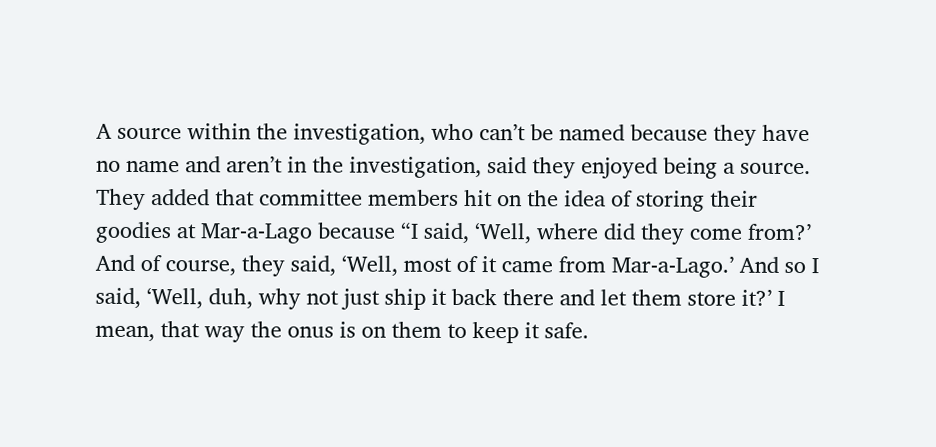A source within the investigation, who can’t be named because they have no name and aren’t in the investigation, said they enjoyed being a source. They added that committee members hit on the idea of storing their goodies at Mar-a-Lago because “I said, ‘Well, where did they come from?’ And of course, they said, ‘Well, most of it came from Mar-a-Lago.’ And so I said, ‘Well, duh, why not just ship it back there and let them store it?’ I mean, that way the onus is on them to keep it safe.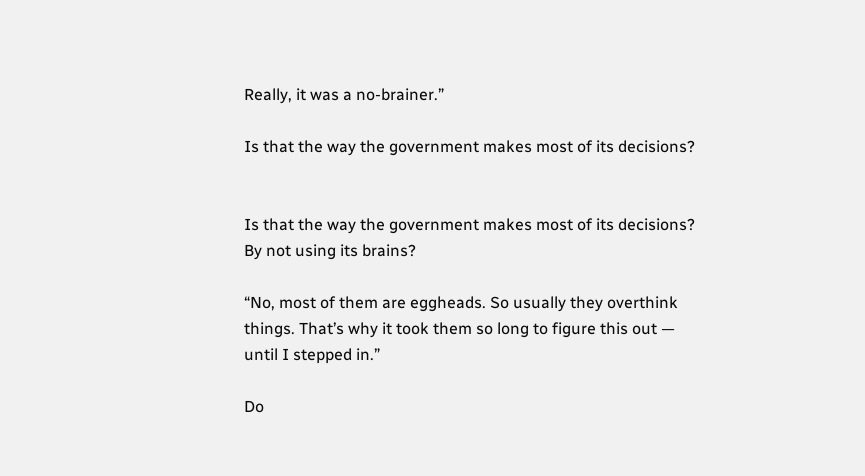Really, it was a no-brainer.”

Is that the way the government makes most of its decisions?


Is that the way the government makes most of its decisions? By not using its brains?

“No, most of them are eggheads. So usually they overthink things. That’s why it took them so long to figure this out — until I stepped in.”

Do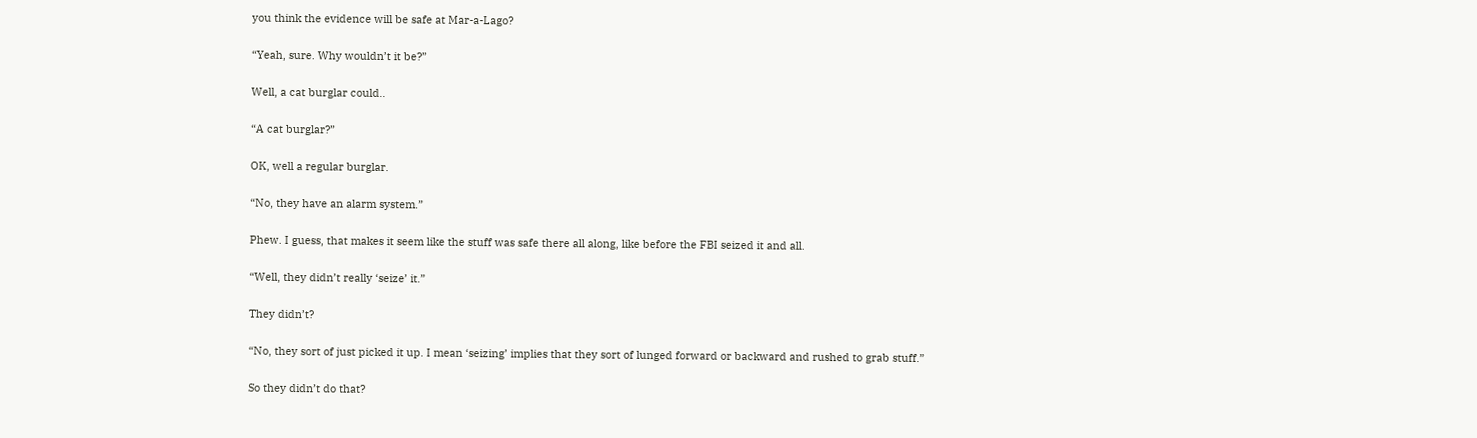you think the evidence will be safe at Mar-a-Lago?

“Yeah, sure. Why wouldn’t it be?”

Well, a cat burglar could..

“A cat burglar?”

OK, well a regular burglar.

“No, they have an alarm system.”

Phew. I guess, that makes it seem like the stuff was safe there all along, like before the FBI seized it and all.

“Well, they didn’t really ‘seize’ it.”

They didn’t?

“No, they sort of just picked it up. I mean ‘seizing’ implies that they sort of lunged forward or backward and rushed to grab stuff.”

So they didn’t do that?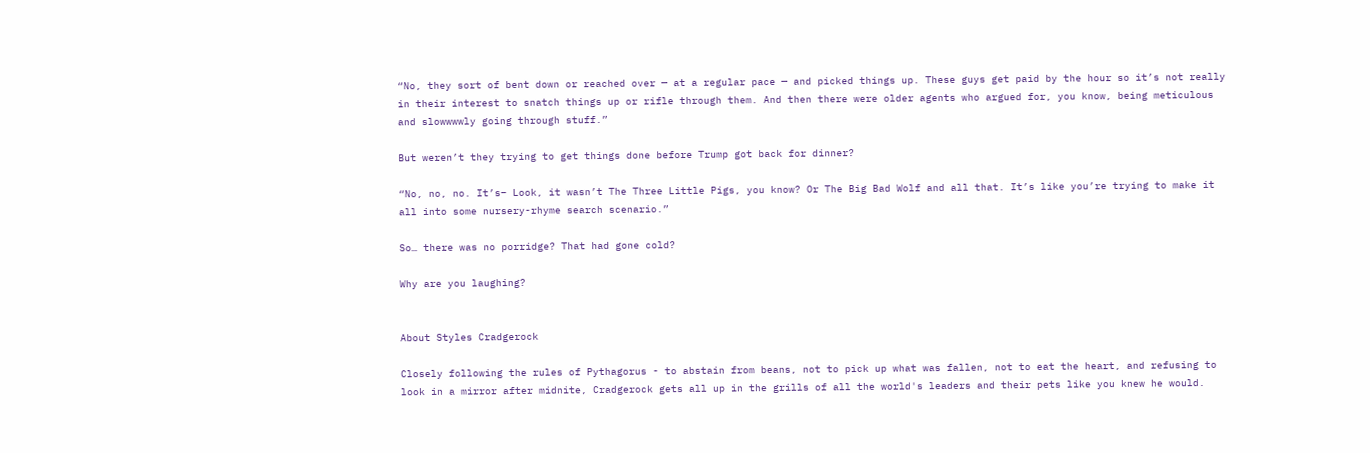“No, they sort of bent down or reached over — at a regular pace — and picked things up. These guys get paid by the hour so it’s not really in their interest to snatch things up or rifle through them. And then there were older agents who argued for, you know, being meticulous and slowwwwly going through stuff.”

But weren’t they trying to get things done before Trump got back for dinner?

“No, no, no. It’s– Look, it wasn’t The Three Little Pigs, you know? Or The Big Bad Wolf and all that. It’s like you’re trying to make it all into some nursery-rhyme search scenario.”

So… there was no porridge? That had gone cold?

Why are you laughing?


About Styles Cradgerock

Closely following the rules of Pythagorus - to abstain from beans, not to pick up what was fallen, not to eat the heart, and refusing to look in a mirror after midnite, Cradgerock gets all up in the grills of all the world's leaders and their pets like you knew he would.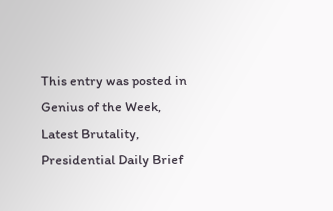This entry was posted in Genius of the Week, Latest Brutality, Presidential Daily Brief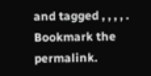and tagged , , , , . Bookmark the permalink.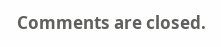Comments are closed.